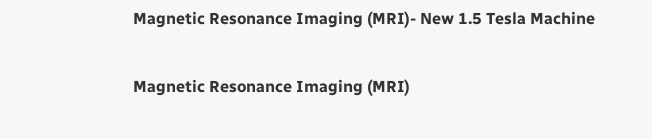Magnetic Resonance Imaging (MRI)- New 1.5 Tesla Machine

Magnetic Resonance Imaging (MRI)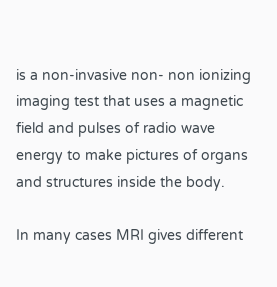is a non-invasive non- non ionizing imaging test that uses a magnetic field and pulses of radio wave energy to make pictures of organs and structures inside the body.

In many cases MRI gives different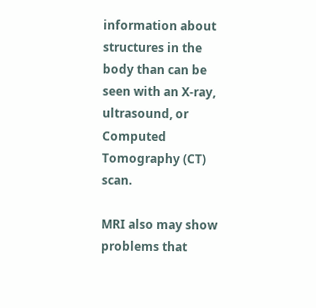information about structures in the body than can be seen with an X-ray, ultrasound, or Computed Tomography (CT) scan.

MRI also may show problems that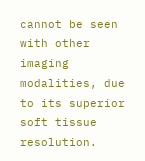cannot be seen with other imaging modalities, due to its superior soft tissue resolution.